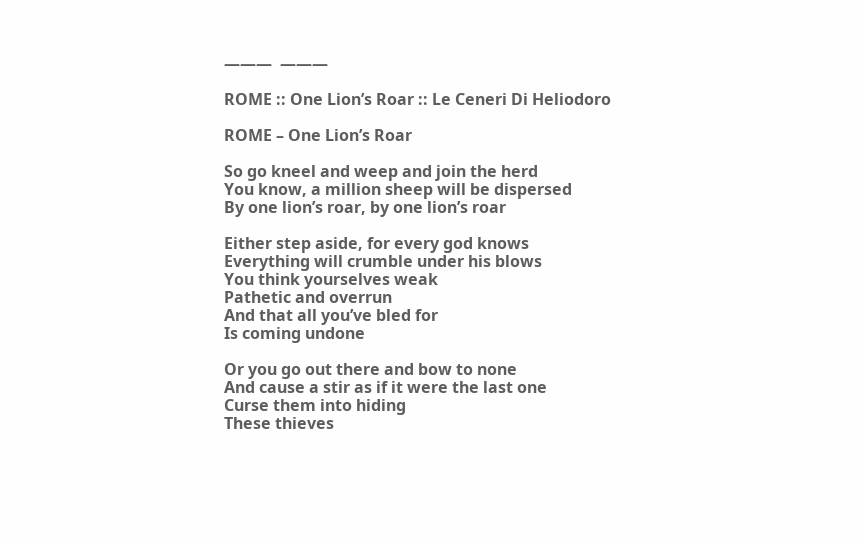———  ———

ROME :: One Lion’s Roar :: Le Ceneri Di Heliodoro

ROME – One Lion’s Roar

So go kneel and weep and join the herd
You know, a million sheep will be dispersed
By one lion’s roar, by one lion’s roar

Either step aside, for every god knows
Everything will crumble under his blows
You think yourselves weak
Pathetic and overrun
And that all you’ve bled for
Is coming undone

Or you go out there and bow to none
And cause a stir as if it were the last one
Curse them into hiding
These thieves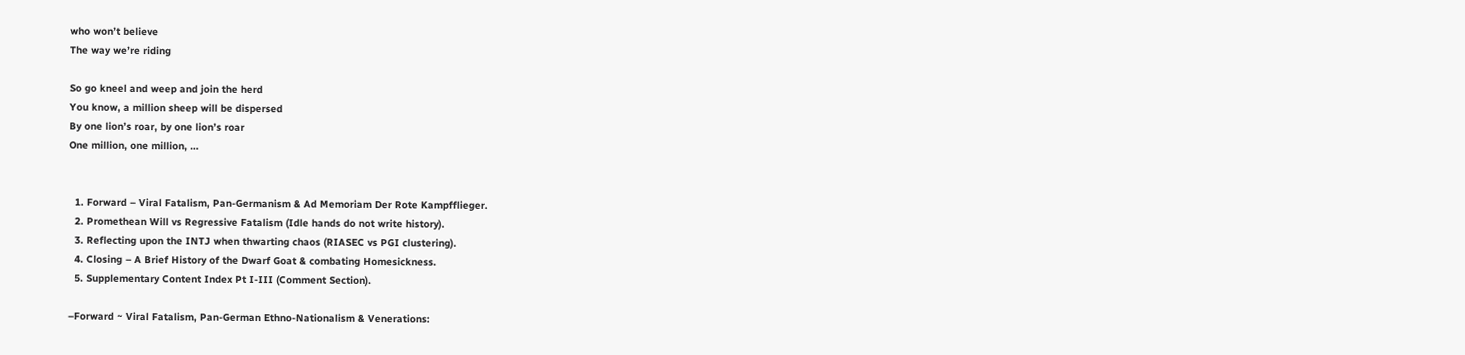who won’t believe
The way we’re riding

So go kneel and weep and join the herd
You know, a million sheep will be dispersed
By one lion’s roar, by one lion’s roar
One million, one million, …


  1. Forward – Viral Fatalism, Pan-Germanism & Ad Memoriam Der Rote Kampfflieger.
  2. Promethean Will vs Regressive Fatalism (Idle hands do not write history).
  3. Reflecting upon the INTJ when thwarting chaos (RIASEC vs PGI clustering).
  4. Closing – A Brief History of the Dwarf Goat & combating Homesickness.
  5. Supplementary Content Index Pt I-III (Comment Section).

–Forward ~ Viral Fatalism, Pan-German Ethno-Nationalism & Venerations: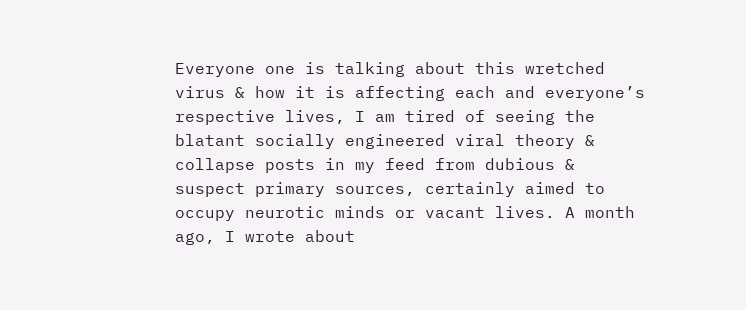Everyone one is talking about this wretched virus & how it is affecting each and everyone’s respective lives, I am tired of seeing the blatant socially engineered viral theory & collapse posts in my feed from dubious & suspect primary sources, certainly aimed to occupy neurotic minds or vacant lives. A month ago, I wrote about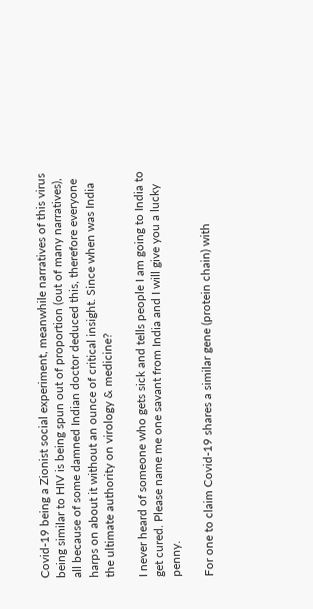Covid-19 being a Zionist social experiment, meanwhile narratives of this virus being similar to HIV is being spun out of proportion (out of many narratives), all because of some damned Indian doctor deduced this, therefore everyone harps on about it without an ounce of critical insight. Since when was India the ultimate authority on virology & medicine?

I never heard of someone who gets sick and tells people I am going to India to get cured. Please name me one savant from India and I will give you a lucky penny.

For one to claim Covid-19 shares a similar gene (protein chain) with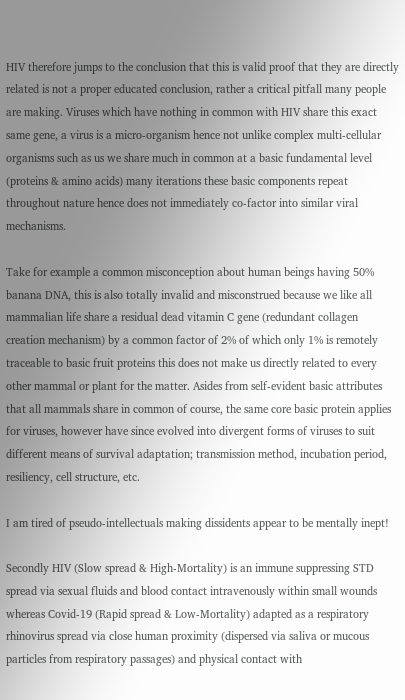HIV therefore jumps to the conclusion that this is valid proof that they are directly related is not a proper educated conclusion, rather a critical pitfall many people are making. Viruses which have nothing in common with HIV share this exact same gene, a virus is a micro-organism hence not unlike complex multi-cellular organisms such as us we share much in common at a basic fundamental level (proteins & amino acids) many iterations these basic components repeat throughout nature hence does not immediately co-factor into similar viral mechanisms.

Take for example a common misconception about human beings having 50% banana DNA, this is also totally invalid and misconstrued because we like all mammalian life share a residual dead vitamin C gene (redundant collagen creation mechanism) by a common factor of 2% of which only 1% is remotely traceable to basic fruit proteins this does not make us directly related to every other mammal or plant for the matter. Asides from self-evident basic attributes that all mammals share in common of course, the same core basic protein applies for viruses, however have since evolved into divergent forms of viruses to suit different means of survival adaptation; transmission method, incubation period, resiliency, cell structure, etc.

I am tired of pseudo-intellectuals making dissidents appear to be mentally inept!

Secondly HIV (Slow spread & High-Mortality) is an immune suppressing STD spread via sexual fluids and blood contact intravenously within small wounds whereas Covid-19 (Rapid spread & Low-Mortality) adapted as a respiratory rhinovirus spread via close human proximity (dispersed via saliva or mucous particles from respiratory passages) and physical contact with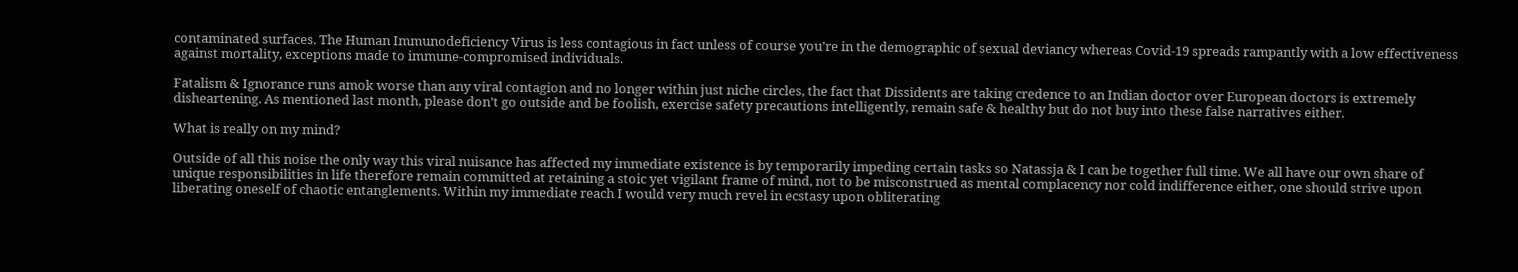contaminated surfaces. The Human Immunodeficiency Virus is less contagious in fact unless of course you’re in the demographic of sexual deviancy whereas Covid-19 spreads rampantly with a low effectiveness against mortality, exceptions made to immune-compromised individuals.

Fatalism & Ignorance runs amok worse than any viral contagion and no longer within just niche circles, the fact that Dissidents are taking credence to an Indian doctor over European doctors is extremely disheartening. As mentioned last month, please don’t go outside and be foolish, exercise safety precautions intelligently, remain safe & healthy but do not buy into these false narratives either.

What is really on my mind?

Outside of all this noise the only way this viral nuisance has affected my immediate existence is by temporarily impeding certain tasks so Natassja & I can be together full time. We all have our own share of unique responsibilities in life therefore remain committed at retaining a stoic yet vigilant frame of mind, not to be misconstrued as mental complacency nor cold indifference either, one should strive upon liberating oneself of chaotic entanglements. Within my immediate reach I would very much revel in ecstasy upon obliterating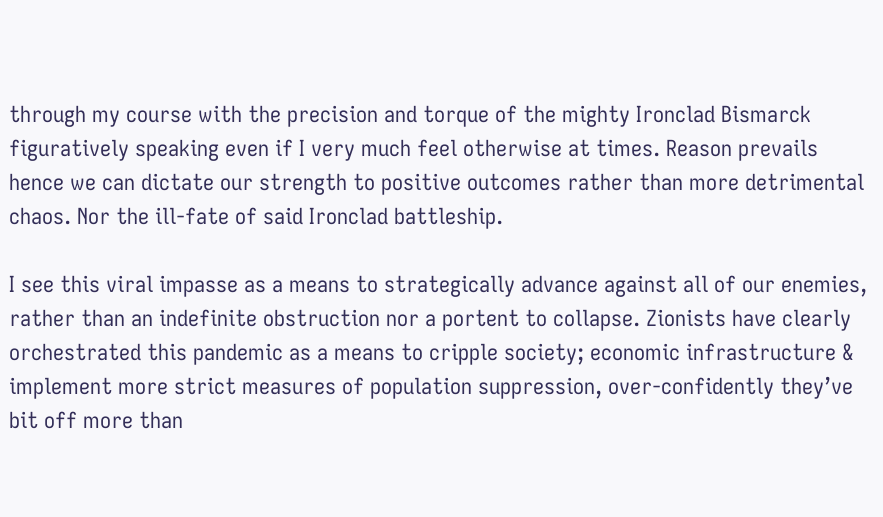through my course with the precision and torque of the mighty Ironclad Bismarck figuratively speaking even if I very much feel otherwise at times. Reason prevails hence we can dictate our strength to positive outcomes rather than more detrimental chaos. Nor the ill-fate of said Ironclad battleship.

I see this viral impasse as a means to strategically advance against all of our enemies, rather than an indefinite obstruction nor a portent to collapse. Zionists have clearly orchestrated this pandemic as a means to cripple society; economic infrastructure & implement more strict measures of population suppression, over-confidently they’ve bit off more than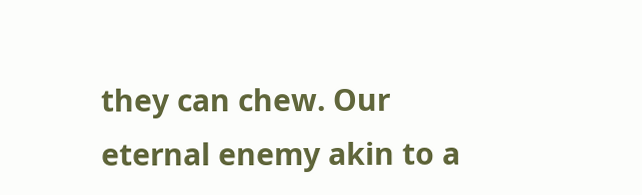they can chew. Our eternal enemy akin to a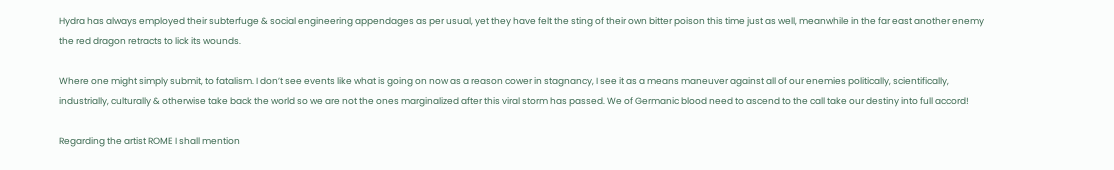Hydra has always employed their subterfuge & social engineering appendages as per usual, yet they have felt the sting of their own bitter poison this time just as well, meanwhile in the far east another enemy the red dragon retracts to lick its wounds.

Where one might simply submit, to fatalism. I don’t see events like what is going on now as a reason cower in stagnancy, I see it as a means maneuver against all of our enemies politically, scientifically, industrially, culturally & otherwise take back the world so we are not the ones marginalized after this viral storm has passed. We of Germanic blood need to ascend to the call take our destiny into full accord!

Regarding the artist ROME I shall mention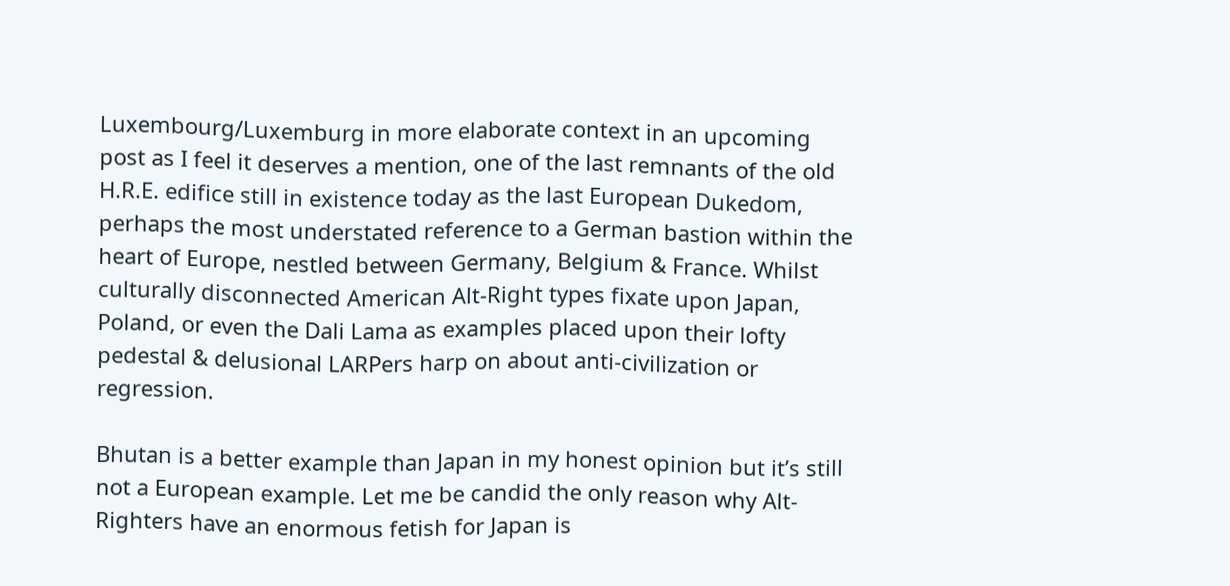Luxembourg/Luxemburg in more elaborate context in an upcoming post as I feel it deserves a mention, one of the last remnants of the old H.R.E. edifice still in existence today as the last European Dukedom, perhaps the most understated reference to a German bastion within the heart of Europe, nestled between Germany, Belgium & France. Whilst culturally disconnected American Alt-Right types fixate upon Japan, Poland, or even the Dali Lama as examples placed upon their lofty pedestal & delusional LARPers harp on about anti-civilization or regression.

Bhutan is a better example than Japan in my honest opinion but it’s still not a European example. Let me be candid the only reason why Alt-Righters have an enormous fetish for Japan is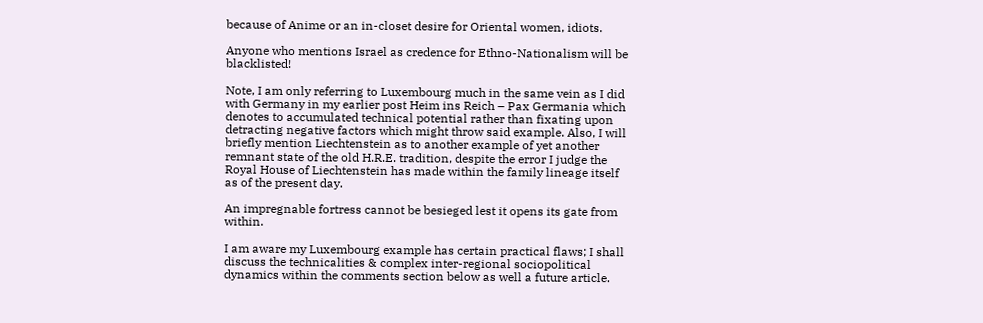because of Anime or an in-closet desire for Oriental women, idiots.

Anyone who mentions Israel as credence for Ethno-Nationalism will be blacklisted!

Note, I am only referring to Luxembourg much in the same vein as I did with Germany in my earlier post Heim ins Reich – Pax Germania which denotes to accumulated technical potential rather than fixating upon detracting negative factors which might throw said example. Also, I will briefly mention Liechtenstein as to another example of yet another remnant state of the old H.R.E. tradition, despite the error I judge the Royal House of Liechtenstein has made within the family lineage itself as of the present day.

An impregnable fortress cannot be besieged lest it opens its gate from within.

I am aware my Luxembourg example has certain practical flaws; I shall discuss the technicalities & complex inter-regional sociopolitical dynamics within the comments section below as well a future article.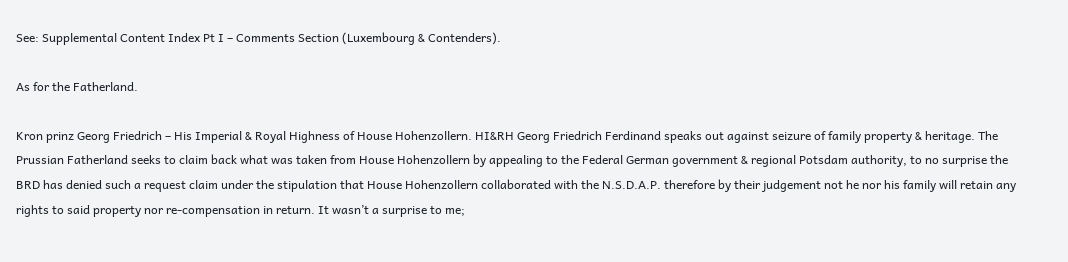See: Supplemental Content Index Pt I – Comments Section (Luxembourg & Contenders).

As for the Fatherland.

Kron prinz Georg Friedrich – His Imperial & Royal Highness of House Hohenzollern. HI&RH Georg Friedrich Ferdinand speaks out against seizure of family property & heritage. The Prussian Fatherland seeks to claim back what was taken from House Hohenzollern by appealing to the Federal German government & regional Potsdam authority, to no surprise the BRD has denied such a request claim under the stipulation that House Hohenzollern collaborated with the N.S.D.A.P. therefore by their judgement not he nor his family will retain any rights to said property nor re-compensation in return. It wasn’t a surprise to me;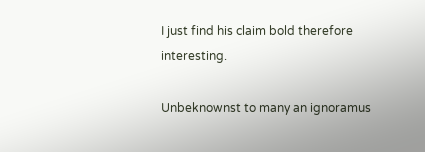I just find his claim bold therefore interesting.

Unbeknownst to many an ignoramus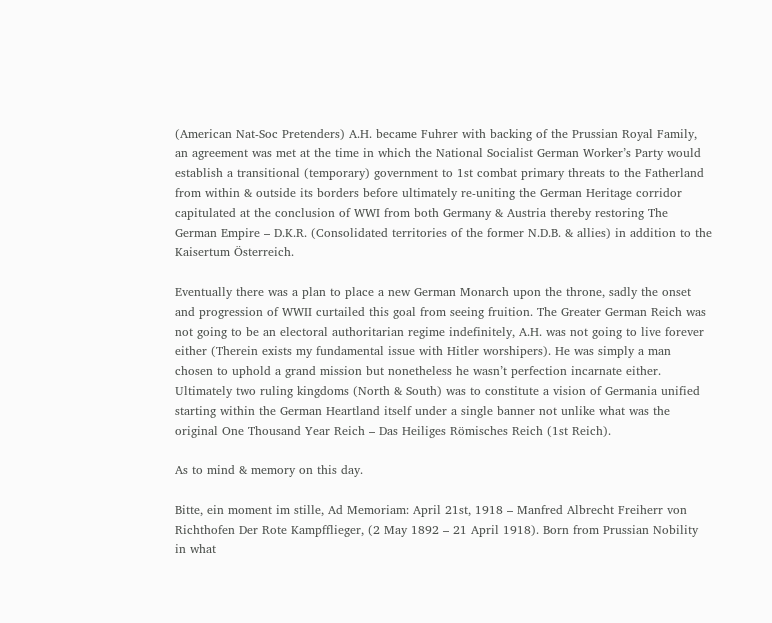(American Nat-Soc Pretenders) A.H. became Fuhrer with backing of the Prussian Royal Family, an agreement was met at the time in which the National Socialist German Worker’s Party would establish a transitional (temporary) government to 1st combat primary threats to the Fatherland from within & outside its borders before ultimately re-uniting the German Heritage corridor capitulated at the conclusion of WWI from both Germany & Austria thereby restoring The German Empire – D.K.R. (Consolidated territories of the former N.D.B. & allies) in addition to the  Kaisertum Österreich.

Eventually there was a plan to place a new German Monarch upon the throne, sadly the onset and progression of WWII curtailed this goal from seeing fruition. The Greater German Reich was not going to be an electoral authoritarian regime indefinitely, A.H. was not going to live forever either (Therein exists my fundamental issue with Hitler worshipers). He was simply a man chosen to uphold a grand mission but nonetheless he wasn’t perfection incarnate either. Ultimately two ruling kingdoms (North & South) was to constitute a vision of Germania unified starting within the German Heartland itself under a single banner not unlike what was the original One Thousand Year Reich – Das Heiliges Römisches Reich (1st Reich).

As to mind & memory on this day.

Bitte, ein moment im stille, Ad Memoriam: April 21st, 1918 – Manfred Albrecht Freiherr von Richthofen Der Rote Kampfflieger, (2 May 1892 – 21 April 1918). Born from Prussian Nobility in what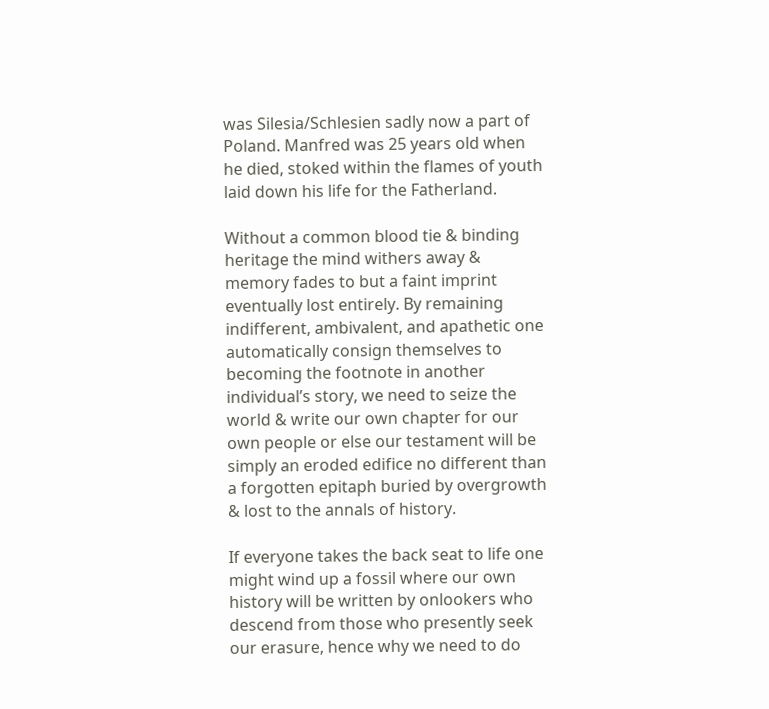was Silesia/Schlesien sadly now a part of Poland. Manfred was 25 years old when he died, stoked within the flames of youth laid down his life for the Fatherland.

Without a common blood tie & binding heritage the mind withers away & memory fades to but a faint imprint eventually lost entirely. By remaining indifferent, ambivalent, and apathetic one automatically consign themselves to becoming the footnote in another individual’s story, we need to seize the world & write our own chapter for our own people or else our testament will be simply an eroded edifice no different than a forgotten epitaph buried by overgrowth & lost to the annals of history.

If everyone takes the back seat to life one might wind up a fossil where our own history will be written by onlookers who descend from those who presently seek our erasure, hence why we need to do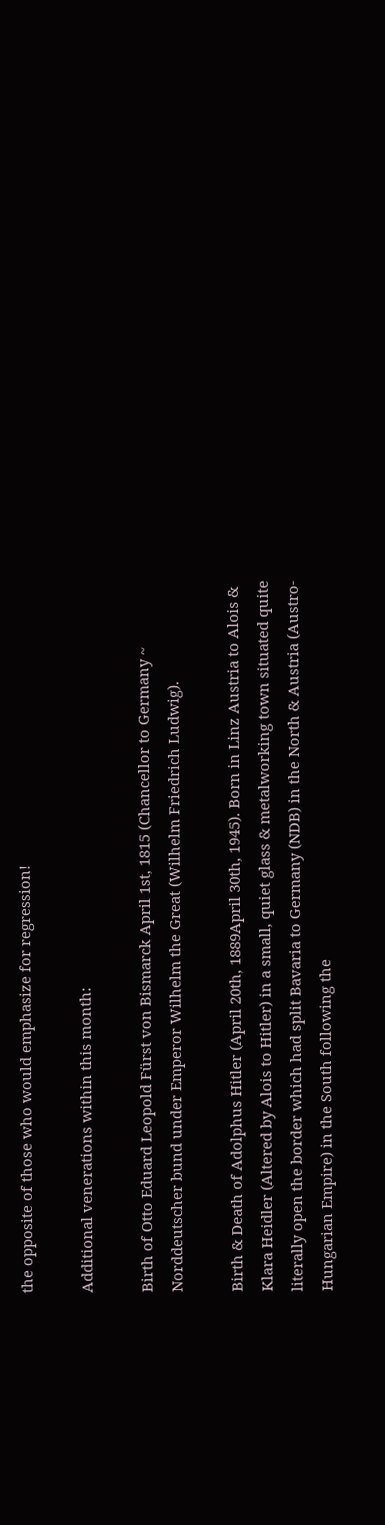the opposite of those who would emphasize for regression!

Additional venerations within this month:

Birth of Otto Eduard Leopold Fürst von Bismarck April 1st, 1815 (Chancellor to Germany ~ Norddeutscher bund under Emperor Wilhelm the Great (Wilhelm Friedrich Ludwig).

Birth & Death of Adolphus Hitler (April 20th, 1889April 30th, 1945). Born in Linz Austria to Alois & Klara Heidler (Altered by Alois to Hitler) in a small, quiet glass & metalworking town situated quite literally open the border which had split Bavaria to Germany (NDB) in the North & Austria (Austro-Hungarian Empire) in the South following the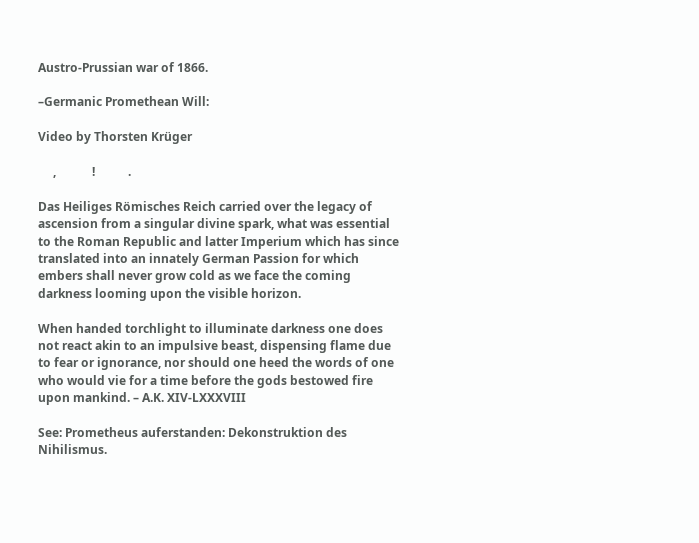Austro-Prussian war of 1866.

–Germanic Promethean Will:

Video by Thorsten Krüger

     ,            !           .

Das Heiliges Römisches Reich carried over the legacy of ascension from a singular divine spark, what was essential to the Roman Republic and latter Imperium which has since translated into an innately German Passion for which embers shall never grow cold as we face the coming darkness looming upon the visible horizon.

When handed torchlight to illuminate darkness one does not react akin to an impulsive beast, dispensing flame due to fear or ignorance, nor should one heed the words of one who would vie for a time before the gods bestowed fire upon mankind. – A.K. XIV-LXXXVIII

See: Prometheus auferstanden: Dekonstruktion des Nihilismus.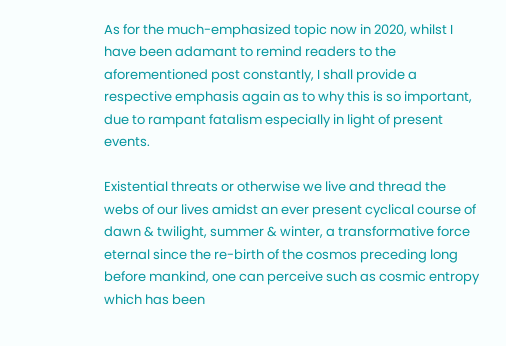As for the much-emphasized topic now in 2020, whilst I have been adamant to remind readers to the aforementioned post constantly, I shall provide a respective emphasis again as to why this is so important, due to rampant fatalism especially in light of present events.

Existential threats or otherwise we live and thread the webs of our lives amidst an ever present cyclical course of dawn & twilight, summer & winter, a transformative force eternal since the re-birth of the cosmos preceding long before mankind, one can perceive such as cosmic entropy which has been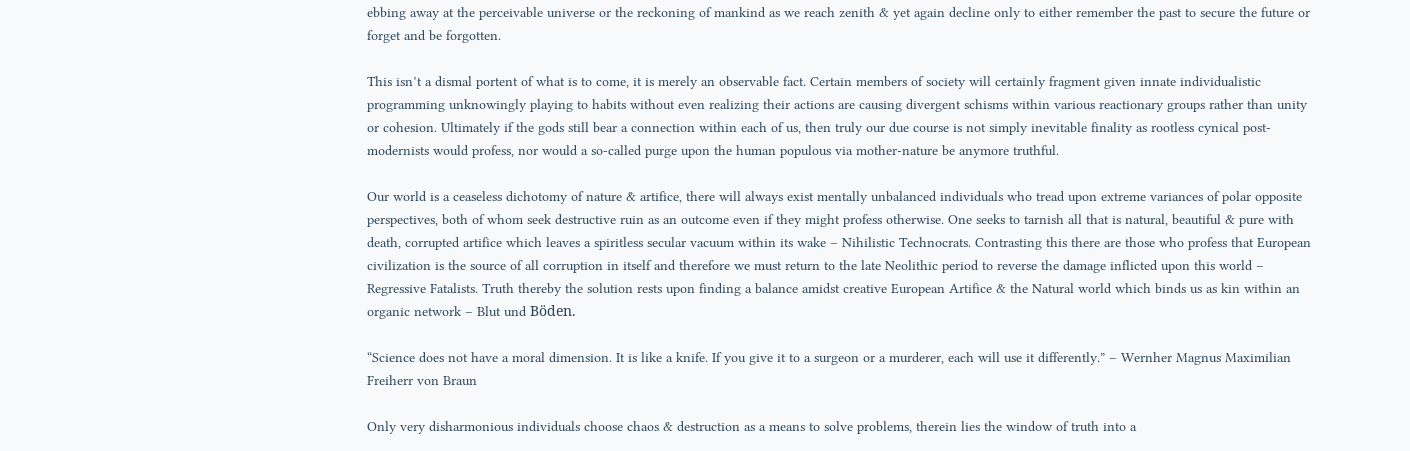ebbing away at the perceivable universe or the reckoning of mankind as we reach zenith & yet again decline only to either remember the past to secure the future or forget and be forgotten.

This isn’t a dismal portent of what is to come, it is merely an observable fact. Certain members of society will certainly fragment given innate individualistic programming unknowingly playing to habits without even realizing their actions are causing divergent schisms within various reactionary groups rather than unity or cohesion. Ultimately if the gods still bear a connection within each of us, then truly our due course is not simply inevitable finality as rootless cynical post-modernists would profess, nor would a so-called purge upon the human populous via mother-nature be anymore truthful.

Our world is a ceaseless dichotomy of nature & artifice, there will always exist mentally unbalanced individuals who tread upon extreme variances of polar opposite perspectives, both of whom seek destructive ruin as an outcome even if they might profess otherwise. One seeks to tarnish all that is natural, beautiful & pure with death, corrupted artifice which leaves a spiritless secular vacuum within its wake – Nihilistic Technocrats. Contrasting this there are those who profess that European civilization is the source of all corruption in itself and therefore we must return to the late Neolithic period to reverse the damage inflicted upon this world – Regressive Fatalists. Truth thereby the solution rests upon finding a balance amidst creative European Artifice & the Natural world which binds us as kin within an organic network – Blut und Böden.

“Science does not have a moral dimension. It is like a knife. If you give it to a surgeon or a murderer, each will use it differently.” – Wernher Magnus Maximilian Freiherr von Braun

Only very disharmonious individuals choose chaos & destruction as a means to solve problems, therein lies the window of truth into a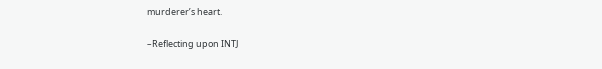murderer’s heart.

–Reflecting upon INTJ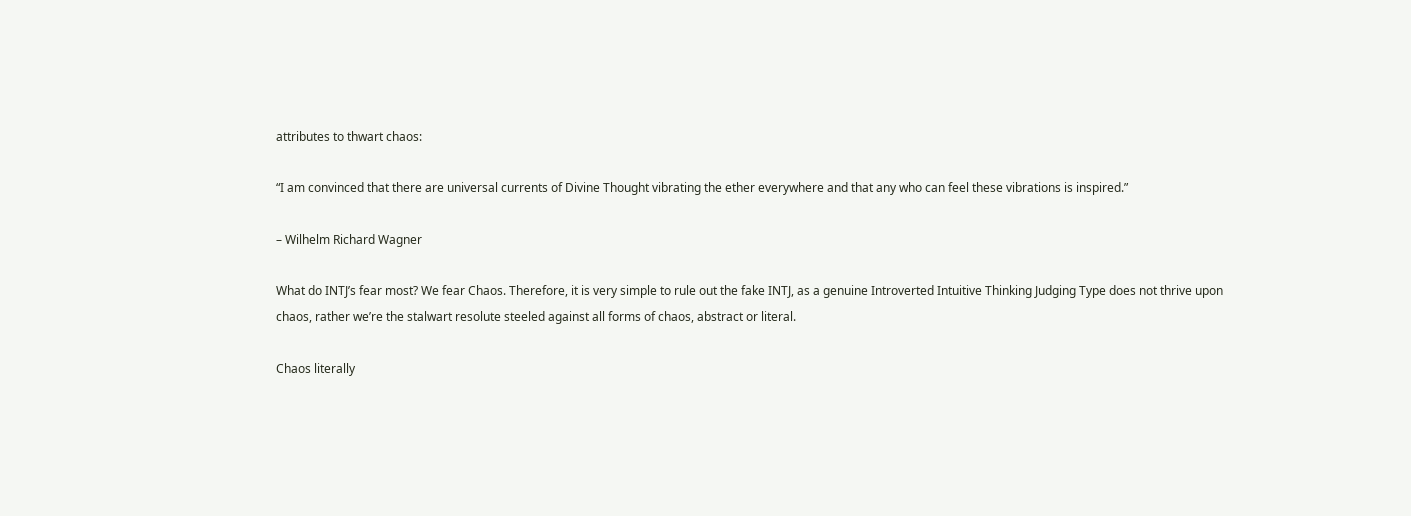attributes to thwart chaos:

“I am convinced that there are universal currents of Divine Thought vibrating the ether everywhere and that any who can feel these vibrations is inspired.”

– Wilhelm Richard Wagner

What do INTJ’s fear most? We fear Chaos. Therefore, it is very simple to rule out the fake INTJ, as a genuine Introverted Intuitive Thinking Judging Type does not thrive upon chaos, rather we’re the stalwart resolute steeled against all forms of chaos, abstract or literal.

Chaos literally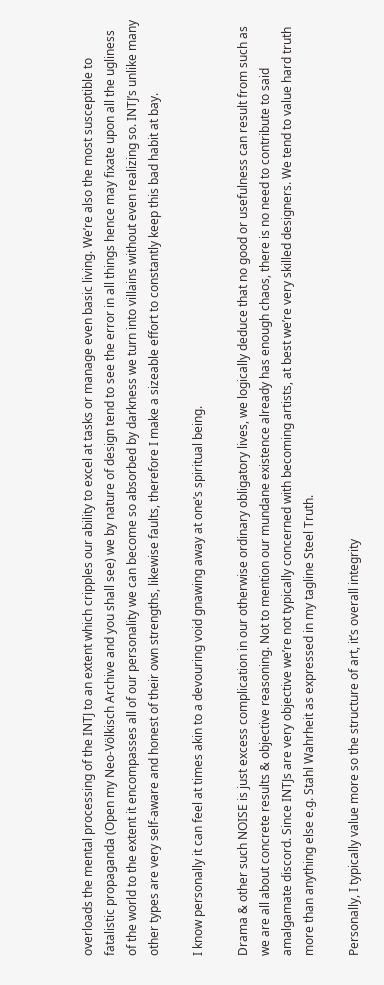overloads the mental processing of the INTJ to an extent which cripples our ability to excel at tasks or manage even basic living. We’re also the most susceptible to fatalistic propaganda (Open my Neo-Völkisch Archive and you shall see) we by nature of design tend to see the error in all things hence may fixate upon all the ugliness of the world to the extent it encompasses all of our personality we can become so absorbed by darkness we turn into villains without even realizing so. INTJ’s unlike many other types are very self-aware and honest of their own strengths, likewise faults, therefore I make a sizeable effort to constantly keep this bad habit at bay.

I know personally it can feel at times akin to a devouring void gnawing away at one’s spiritual being.

Drama & other such NOISE is just excess complication in our otherwise ordinary obligatory lives, we logically deduce that no good or usefulness can result from such as we are all about concrete results & objective reasoning. Not to mention our mundane existence already has enough chaos, there is no need to contribute to said amalgamate discord. Since INTJs are very objective we’re not typically concerned with becoming artists, at best we’re very skilled designers. We tend to value hard truth more than anything else e.g. Stahl Wahrheit as expressed in my tagline Steel Truth.

Personally, I typically value more so the structure of art, it’s overall integrity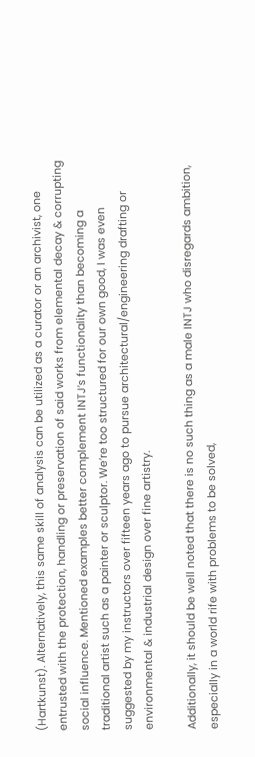(Hartkunst). Alternatively, this same skill of analysis can be utilized as a curator or an archivist, one entrusted with the protection, handling or preservation of said works from elemental decay & corrupting social influence. Mentioned examples better complement INTJ’s functionality than becoming a traditional artist such as a painter or sculptor. We’re too structured for our own good, I was even suggested by my instructors over fifteen years ago to pursue architectural/engineering drafting or environmental & industrial design over fine artistry.

Additionally, it should be well noted that there is no such thing as a male INTJ who disregards ambition, especially in a world rife with problems to be solved,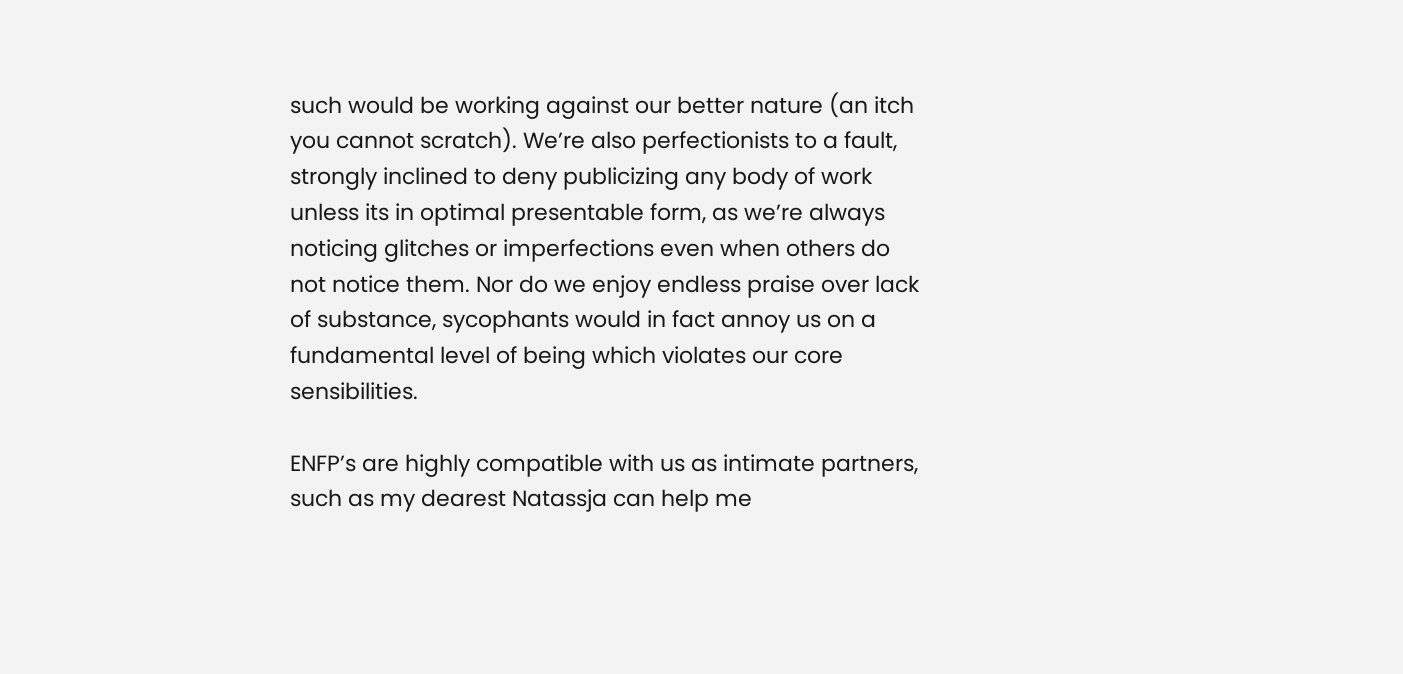such would be working against our better nature (an itch you cannot scratch). We’re also perfectionists to a fault, strongly inclined to deny publicizing any body of work unless its in optimal presentable form, as we’re always noticing glitches or imperfections even when others do not notice them. Nor do we enjoy endless praise over lack of substance, sycophants would in fact annoy us on a fundamental level of being which violates our core sensibilities.

ENFP’s are highly compatible with us as intimate partners, such as my dearest Natassja can help me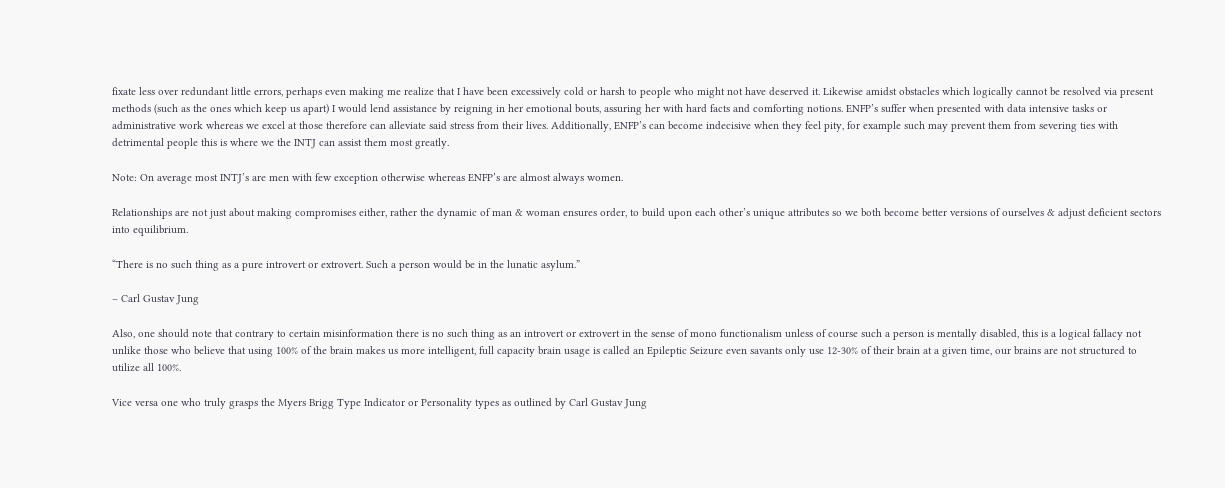fixate less over redundant little errors, perhaps even making me realize that I have been excessively cold or harsh to people who might not have deserved it. Likewise amidst obstacles which logically cannot be resolved via present methods (such as the ones which keep us apart) I would lend assistance by reigning in her emotional bouts, assuring her with hard facts and comforting notions. ENFP’s suffer when presented with data intensive tasks or administrative work whereas we excel at those therefore can alleviate said stress from their lives. Additionally, ENFP’s can become indecisive when they feel pity, for example such may prevent them from severing ties with detrimental people this is where we the INTJ can assist them most greatly.

Note: On average most INTJ’s are men with few exception otherwise whereas ENFP’s are almost always women.

Relationships are not just about making compromises either, rather the dynamic of man & woman ensures order, to build upon each other’s unique attributes so we both become better versions of ourselves & adjust deficient sectors into equilibrium.

“There is no such thing as a pure introvert or extrovert. Such a person would be in the lunatic asylum.”

– Carl Gustav Jung

Also, one should note that contrary to certain misinformation there is no such thing as an introvert or extrovert in the sense of mono functionalism unless of course such a person is mentally disabled, this is a logical fallacy not unlike those who believe that using 100% of the brain makes us more intelligent, full capacity brain usage is called an Epileptic Seizure even savants only use 12-30% of their brain at a given time, our brains are not structured to utilize all 100%.

Vice versa one who truly grasps the Myers Brigg Type Indicator or Personality types as outlined by Carl Gustav Jung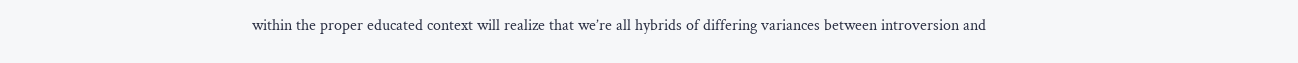within the proper educated context will realize that we’re all hybrids of differing variances between introversion and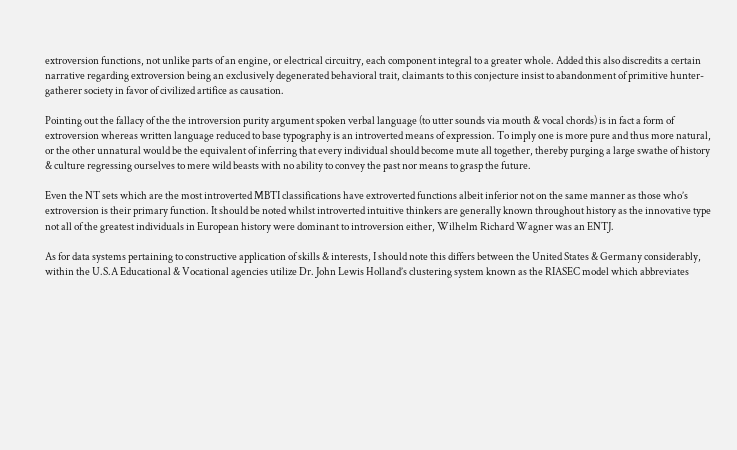extroversion functions, not unlike parts of an engine, or electrical circuitry, each component integral to a greater whole. Added this also discredits a certain narrative regarding extroversion being an exclusively degenerated behavioral trait, claimants to this conjecture insist to abandonment of primitive hunter-gatherer society in favor of civilized artifice as causation.

Pointing out the fallacy of the the introversion purity argument spoken verbal language (to utter sounds via mouth & vocal chords) is in fact a form of extroversion whereas written language reduced to base typography is an introverted means of expression. To imply one is more pure and thus more natural, or the other unnatural would be the equivalent of inferring that every individual should become mute all together, thereby purging a large swathe of history & culture regressing ourselves to mere wild beasts with no ability to convey the past nor means to grasp the future.

Even the NT sets which are the most introverted MBTI classifications have extroverted functions albeit inferior not on the same manner as those who’s extroversion is their primary function. It should be noted whilst introverted intuitive thinkers are generally known throughout history as the innovative type not all of the greatest individuals in European history were dominant to introversion either, Wilhelm Richard Wagner was an ENTJ.

As for data systems pertaining to constructive application of skills & interests, I should note this differs between the United States & Germany considerably, within the U.S.A Educational & Vocational agencies utilize Dr. John Lewis Holland’s clustering system known as the RIASEC model which abbreviates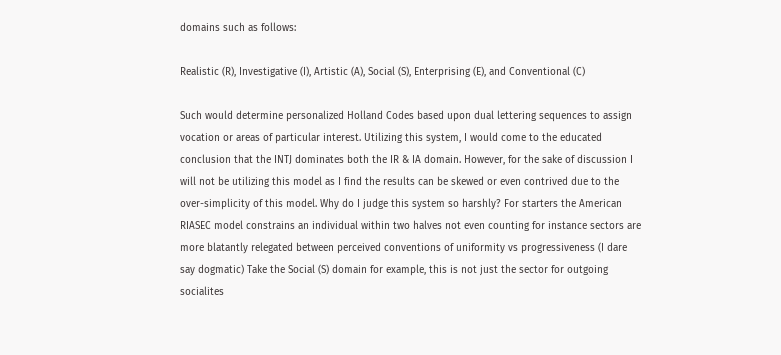domains such as follows:

Realistic (R), Investigative (I), Artistic (A), Social (S), Enterprising (E), and Conventional (C)

Such would determine personalized Holland Codes based upon dual lettering sequences to assign vocation or areas of particular interest. Utilizing this system, I would come to the educated conclusion that the INTJ dominates both the IR & IA domain. However, for the sake of discussion I will not be utilizing this model as I find the results can be skewed or even contrived due to the over-simplicity of this model. Why do I judge this system so harshly? For starters the American RIASEC model constrains an individual within two halves not even counting for instance sectors are more blatantly relegated between perceived conventions of uniformity vs progressiveness (I dare say dogmatic) Take the Social (S) domain for example, this is not just the sector for outgoing socialites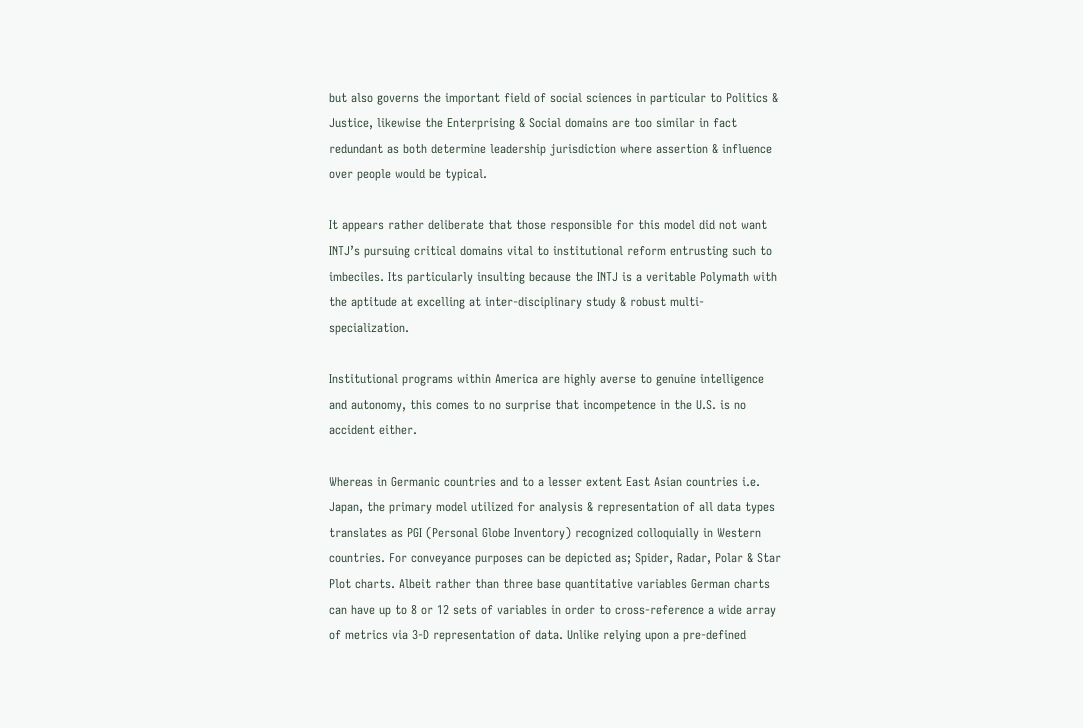but also governs the important field of social sciences in particular to Politics & Justice, likewise the Enterprising & Social domains are too similar in fact redundant as both determine leadership jurisdiction where assertion & influence over people would be typical.

It appears rather deliberate that those responsible for this model did not want INTJ’s pursuing critical domains vital to institutional reform entrusting such to imbeciles. Its particularly insulting because the INTJ is a veritable Polymath with the aptitude at excelling at inter-disciplinary study & robust multi-specialization.

Institutional programs within America are highly averse to genuine intelligence and autonomy, this comes to no surprise that incompetence in the U.S. is no accident either.

Whereas in Germanic countries and to a lesser extent East Asian countries i.e. Japan, the primary model utilized for analysis & representation of all data types translates as PGI (Personal Globe Inventory) recognized colloquially in Western countries. For conveyance purposes can be depicted as; Spider, Radar, Polar & Star Plot charts. Albeit rather than three base quantitative variables German charts can have up to 8 or 12 sets of variables in order to cross-reference a wide array of metrics via 3-D representation of data. Unlike relying upon a pre-defined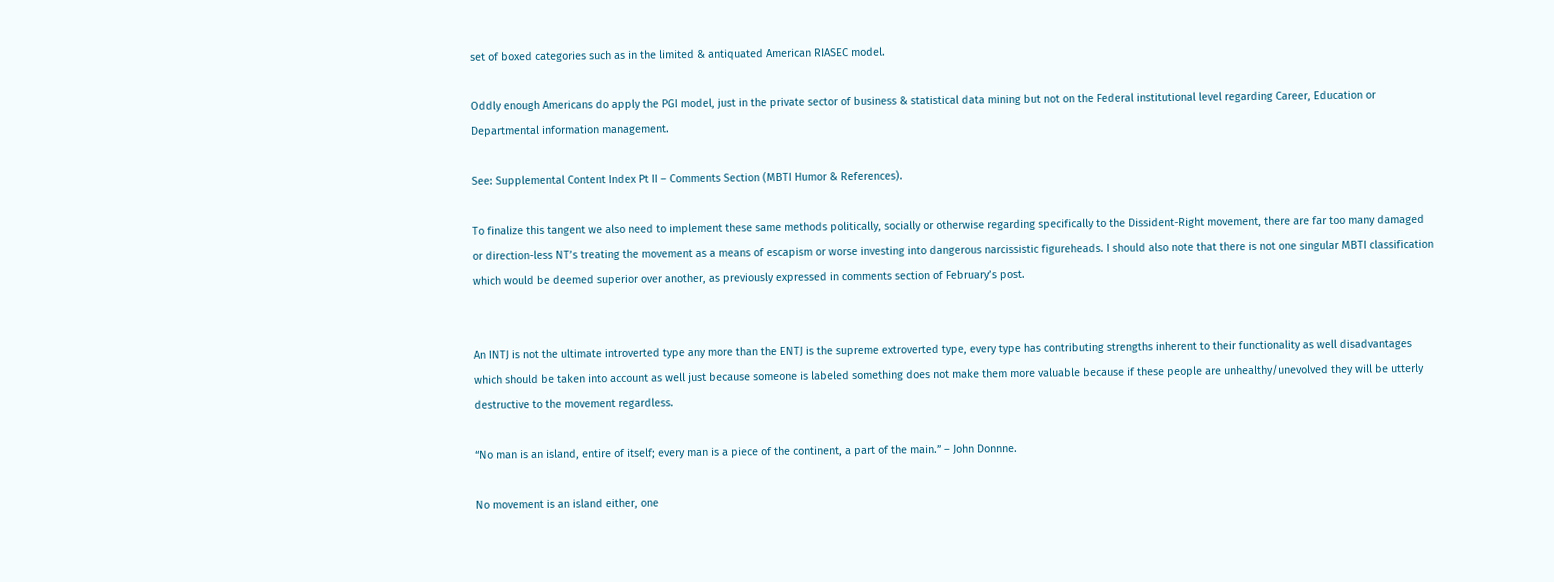set of boxed categories such as in the limited & antiquated American RIASEC model.

Oddly enough Americans do apply the PGI model, just in the private sector of business & statistical data mining but not on the Federal institutional level regarding Career, Education or Departmental information management.

See: Supplemental Content Index Pt II – Comments Section (MBTI Humor & References).

To finalize this tangent we also need to implement these same methods politically, socially or otherwise regarding specifically to the Dissident-Right movement, there are far too many damaged or direction-less NT’s treating the movement as a means of escapism or worse investing into dangerous narcissistic figureheads. I should also note that there is not one singular MBTI classification which would be deemed superior over another, as previously expressed in comments section of February’s post.


An INTJ is not the ultimate introverted type any more than the ENTJ is the supreme extroverted type, every type has contributing strengths inherent to their functionality as well disadvantages which should be taken into account as well just because someone is labeled something does not make them more valuable because if these people are unhealthy/unevolved they will be utterly destructive to the movement regardless.

“No man is an island, entire of itself; every man is a piece of the continent, a part of the main.” – John Donnne.

No movement is an island either, one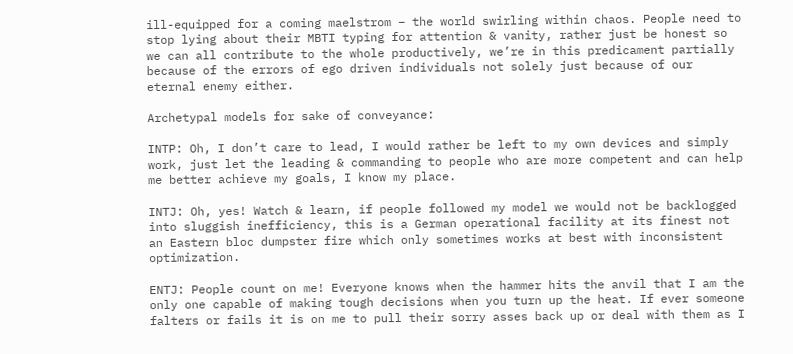ill-equipped for a coming maelstrom – the world swirling within chaos. People need to stop lying about their MBTI typing for attention & vanity, rather just be honest so we can all contribute to the whole productively, we’re in this predicament partially because of the errors of ego driven individuals not solely just because of our eternal enemy either.

Archetypal models for sake of conveyance:

INTP: Oh, I don’t care to lead, I would rather be left to my own devices and simply work, just let the leading & commanding to people who are more competent and can help me better achieve my goals, I know my place.

INTJ: Oh, yes! Watch & learn, if people followed my model we would not be backlogged into sluggish inefficiency, this is a German operational facility at its finest not an Eastern bloc dumpster fire which only sometimes works at best with inconsistent optimization.

ENTJ: People count on me! Everyone knows when the hammer hits the anvil that I am the only one capable of making tough decisions when you turn up the heat. If ever someone falters or fails it is on me to pull their sorry asses back up or deal with them as I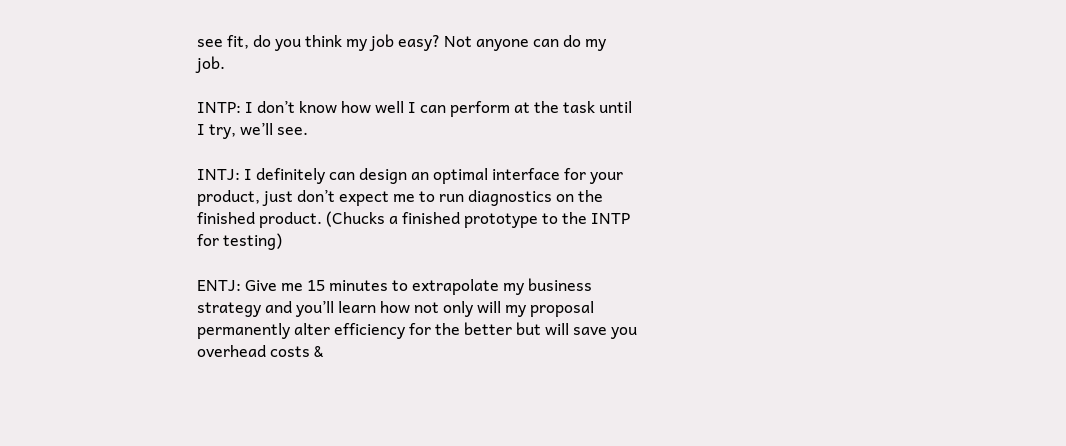see fit, do you think my job easy? Not anyone can do my job.

INTP: I don’t know how well I can perform at the task until I try, we’ll see.

INTJ: I definitely can design an optimal interface for your product, just don’t expect me to run diagnostics on the finished product. (Chucks a finished prototype to the INTP for testing)

ENTJ: Give me 15 minutes to extrapolate my business strategy and you’ll learn how not only will my proposal permanently alter efficiency for the better but will save you overhead costs &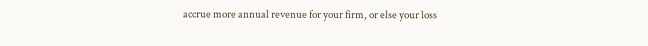accrue more annual revenue for your firm, or else your loss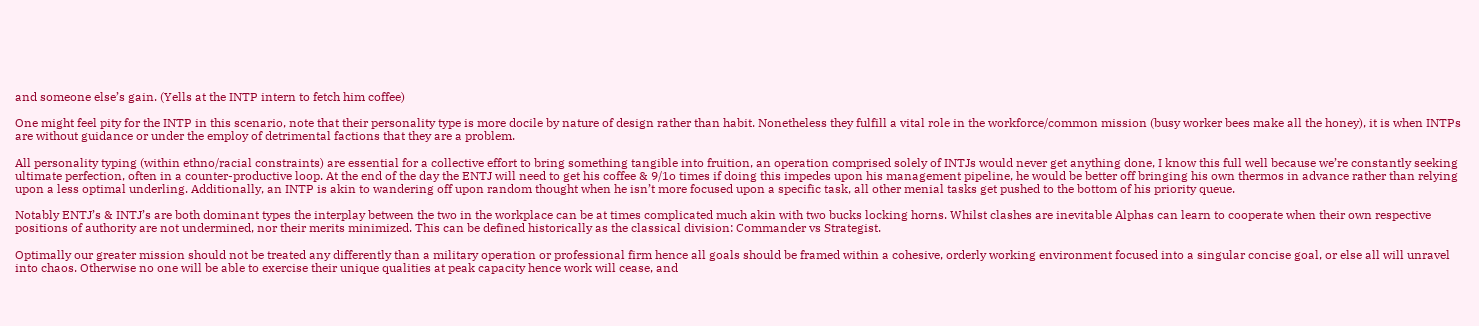and someone else’s gain. (Yells at the INTP intern to fetch him coffee)

One might feel pity for the INTP in this scenario, note that their personality type is more docile by nature of design rather than habit. Nonetheless they fulfill a vital role in the workforce/common mission (busy worker bees make all the honey), it is when INTPs are without guidance or under the employ of detrimental factions that they are a problem.

All personality typing (within ethno/racial constraints) are essential for a collective effort to bring something tangible into fruition, an operation comprised solely of INTJs would never get anything done, I know this full well because we’re constantly seeking ultimate perfection, often in a counter-productive loop. At the end of the day the ENTJ will need to get his coffee & 9/1o times if doing this impedes upon his management pipeline, he would be better off bringing his own thermos in advance rather than relying upon a less optimal underling. Additionally, an INTP is akin to wandering off upon random thought when he isn’t more focused upon a specific task, all other menial tasks get pushed to the bottom of his priority queue.

Notably ENTJ’s & INTJ’s are both dominant types the interplay between the two in the workplace can be at times complicated much akin with two bucks locking horns. Whilst clashes are inevitable Alphas can learn to cooperate when their own respective positions of authority are not undermined, nor their merits minimized. This can be defined historically as the classical division: Commander vs Strategist.

Optimally our greater mission should not be treated any differently than a military operation or professional firm hence all goals should be framed within a cohesive, orderly working environment focused into a singular concise goal, or else all will unravel into chaos. Otherwise no one will be able to exercise their unique qualities at peak capacity hence work will cease, and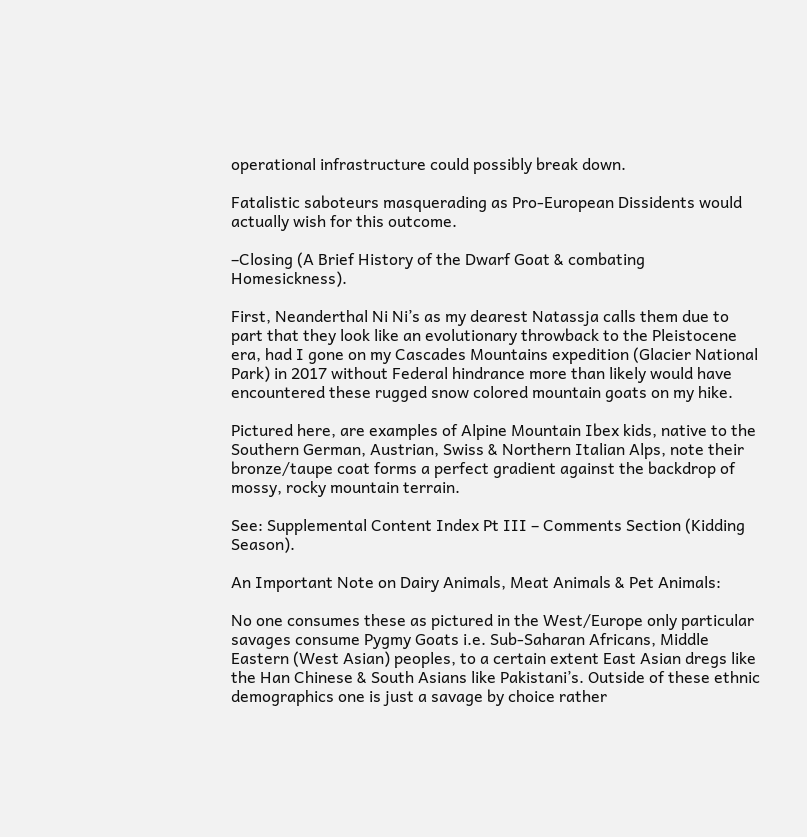operational infrastructure could possibly break down.

Fatalistic saboteurs masquerading as Pro-European Dissidents would actually wish for this outcome.

–Closing (A Brief History of the Dwarf Goat & combating Homesickness).

First, Neanderthal Ni Ni’s as my dearest Natassja calls them due to part that they look like an evolutionary throwback to the Pleistocene era, had I gone on my Cascades Mountains expedition (Glacier National Park) in 2017 without Federal hindrance more than likely would have encountered these rugged snow colored mountain goats on my hike.

Pictured here, are examples of Alpine Mountain Ibex kids, native to the Southern German, Austrian, Swiss & Northern Italian Alps, note their bronze/taupe coat forms a perfect gradient against the backdrop of mossy, rocky mountain terrain.

See: Supplemental Content Index Pt III – Comments Section (Kidding Season).

An Important Note on Dairy Animals, Meat Animals & Pet Animals:

No one consumes these as pictured in the West/Europe only particular savages consume Pygmy Goats i.e. Sub-Saharan Africans, Middle Eastern (West Asian) peoples, to a certain extent East Asian dregs like the Han Chinese & South Asians like Pakistani’s. Outside of these ethnic demographics one is just a savage by choice rather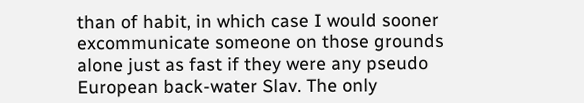than of habit, in which case I would sooner excommunicate someone on those grounds alone just as fast if they were any pseudo European back-water Slav. The only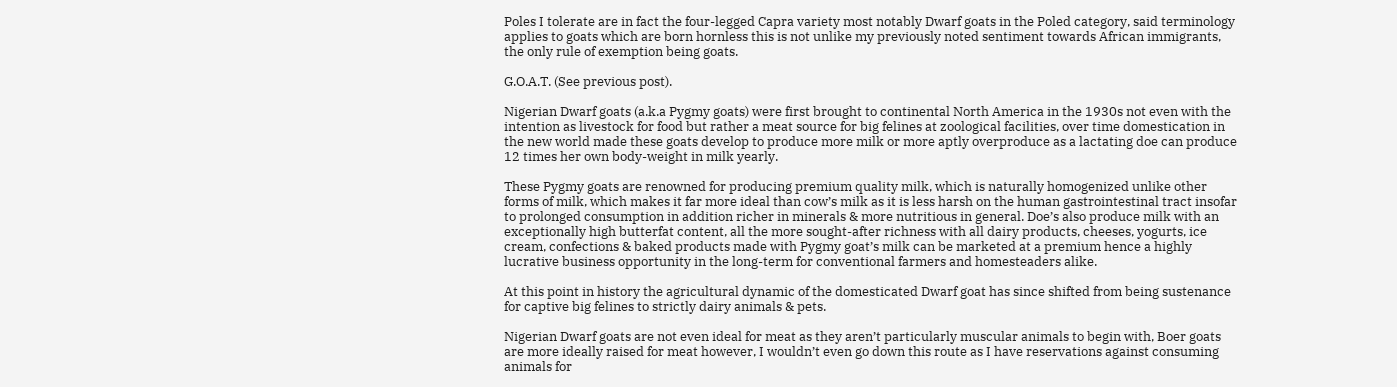Poles I tolerate are in fact the four-legged Capra variety most notably Dwarf goats in the Poled category, said terminology applies to goats which are born hornless this is not unlike my previously noted sentiment towards African immigrants, the only rule of exemption being goats.

G.O.A.T. (See previous post).

Nigerian Dwarf goats (a.k.a Pygmy goats) were first brought to continental North America in the 1930s not even with the intention as livestock for food but rather a meat source for big felines at zoological facilities, over time domestication in the new world made these goats develop to produce more milk or more aptly overproduce as a lactating doe can produce 12 times her own body-weight in milk yearly.

These Pygmy goats are renowned for producing premium quality milk, which is naturally homogenized unlike other forms of milk, which makes it far more ideal than cow’s milk as it is less harsh on the human gastrointestinal tract insofar to prolonged consumption in addition richer in minerals & more nutritious in general. Doe’s also produce milk with an exceptionally high butterfat content, all the more sought-after richness with all dairy products, cheeses, yogurts, ice cream, confections & baked products made with Pygmy goat’s milk can be marketed at a premium hence a highly lucrative business opportunity in the long-term for conventional farmers and homesteaders alike.

At this point in history the agricultural dynamic of the domesticated Dwarf goat has since shifted from being sustenance for captive big felines to strictly dairy animals & pets.

Nigerian Dwarf goats are not even ideal for meat as they aren’t particularly muscular animals to begin with, Boer goats are more ideally raised for meat however, I wouldn’t even go down this route as I have reservations against consuming animals for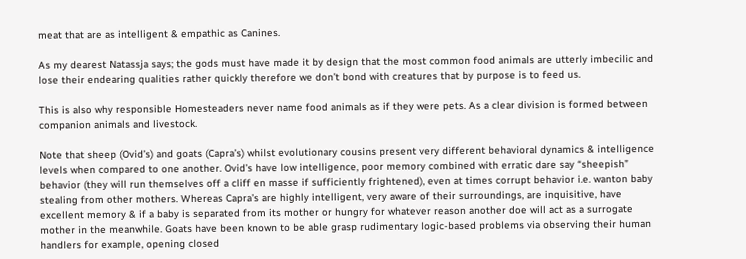meat that are as intelligent & empathic as Canines.

As my dearest Natassja says; the gods must have made it by design that the most common food animals are utterly imbecilic and lose their endearing qualities rather quickly therefore we don’t bond with creatures that by purpose is to feed us.

This is also why responsible Homesteaders never name food animals as if they were pets. As a clear division is formed between companion animals and livestock.

Note that sheep (Ovid’s) and goats (Capra’s) whilst evolutionary cousins present very different behavioral dynamics & intelligence levels when compared to one another. Ovid’s have low intelligence, poor memory combined with erratic dare say “sheepish” behavior (they will run themselves off a cliff en masse if sufficiently frightened), even at times corrupt behavior i.e. wanton baby stealing from other mothers. Whereas Capra’s are highly intelligent, very aware of their surroundings, are inquisitive, have excellent memory & if a baby is separated from its mother or hungry for whatever reason another doe will act as a surrogate mother in the meanwhile. Goats have been known to be able grasp rudimentary logic-based problems via observing their human handlers for example, opening closed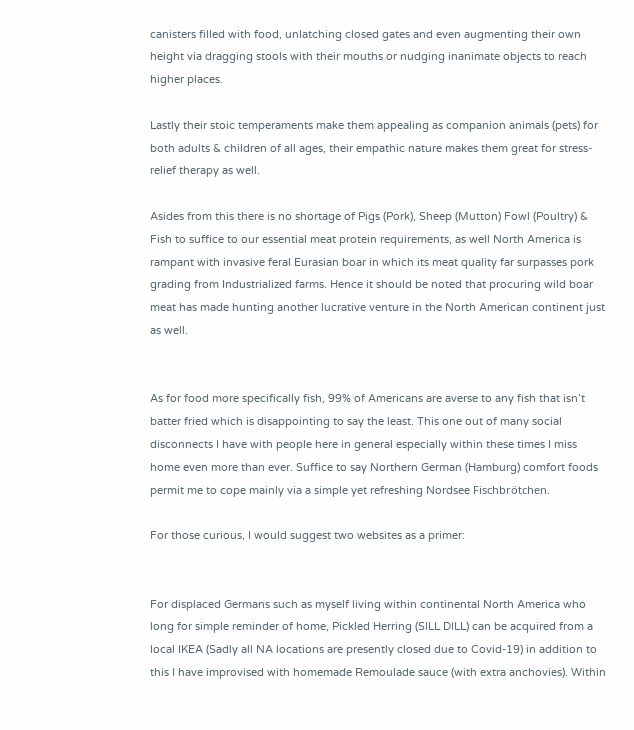canisters filled with food, unlatching closed gates and even augmenting their own height via dragging stools with their mouths or nudging inanimate objects to reach higher places.

Lastly their stoic temperaments make them appealing as companion animals (pets) for both adults & children of all ages, their empathic nature makes them great for stress-relief therapy as well.

Asides from this there is no shortage of Pigs (Pork), Sheep (Mutton) Fowl (Poultry) & Fish to suffice to our essential meat protein requirements, as well North America is rampant with invasive feral Eurasian boar in which its meat quality far surpasses pork grading from Industrialized farms. Hence it should be noted that procuring wild boar meat has made hunting another lucrative venture in the North American continent just as well.


As for food more specifically fish, 99% of Americans are averse to any fish that isn’t batter fried which is disappointing to say the least. This one out of many social disconnects I have with people here in general especially within these times I miss home even more than ever. Suffice to say Northern German (Hamburg) comfort foods permit me to cope mainly via a simple yet refreshing Nordsee Fischbrötchen.

For those curious, I would suggest two websites as a primer:


For displaced Germans such as myself living within continental North America who long for simple reminder of home, Pickled Herring (SILL DILL) can be acquired from a local IKEA (Sadly all NA locations are presently closed due to Covid-19) in addition to this I have improvised with homemade Remoulade sauce (with extra anchovies). Within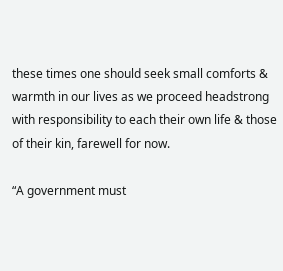these times one should seek small comforts & warmth in our lives as we proceed headstrong with responsibility to each their own life & those of their kin, farewell for now.

“A government must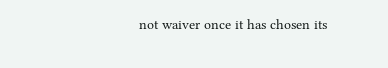not waiver once it has chosen its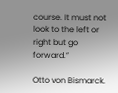course. It must not look to the left or right but go forward.”

Otto von Bismarck.